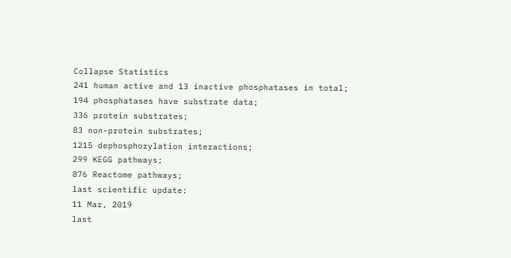Collapse Statistics
241 human active and 13 inactive phosphatases in total;
194 phosphatases have substrate data;
336 protein substrates;
83 non-protein substrates;
1215 dephosphorylation interactions;
299 KEGG pathways;
876 Reactome pathways;
last scientific update:
11 Mar, 2019
last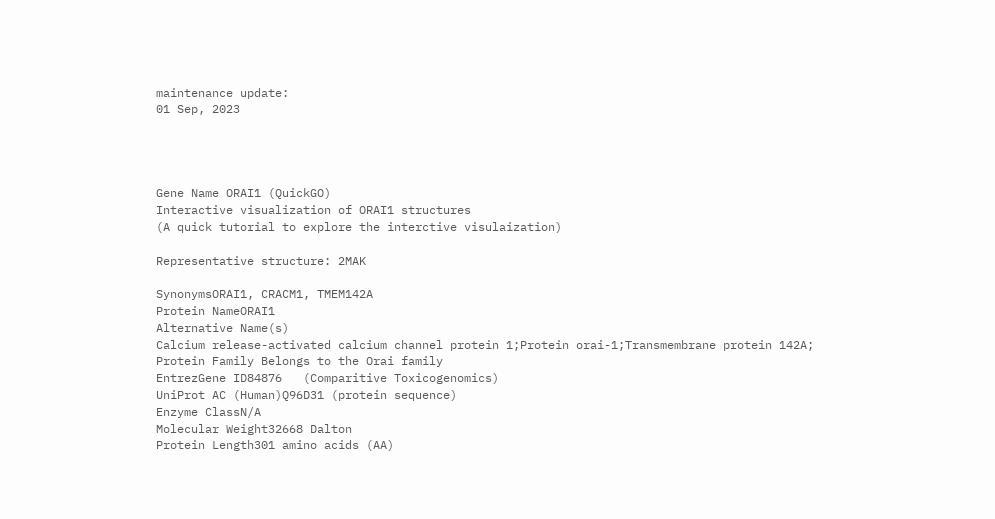maintenance update:
01 Sep, 2023




Gene Name ORAI1 (QuickGO)
Interactive visualization of ORAI1 structures
(A quick tutorial to explore the interctive visulaization)

Representative structure: 2MAK

SynonymsORAI1, CRACM1, TMEM142A
Protein NameORAI1
Alternative Name(s)
Calcium release-activated calcium channel protein 1;Protein orai-1;Transmembrane protein 142A;
Protein Family Belongs to the Orai family
EntrezGene ID84876   (Comparitive Toxicogenomics)
UniProt AC (Human)Q96D31 (protein sequence)
Enzyme ClassN/A
Molecular Weight32668 Dalton
Protein Length301 amino acids (AA)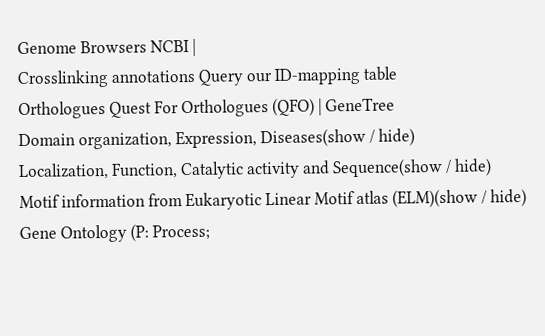Genome Browsers NCBI |
Crosslinking annotations Query our ID-mapping table
Orthologues Quest For Orthologues (QFO) | GeneTree
Domain organization, Expression, Diseases(show / hide)
Localization, Function, Catalytic activity and Sequence(show / hide)
Motif information from Eukaryotic Linear Motif atlas (ELM)(show / hide)
Gene Ontology (P: Process;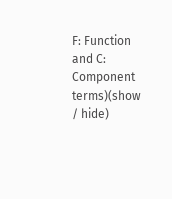F: Function and C: Component terms)(show / hide)